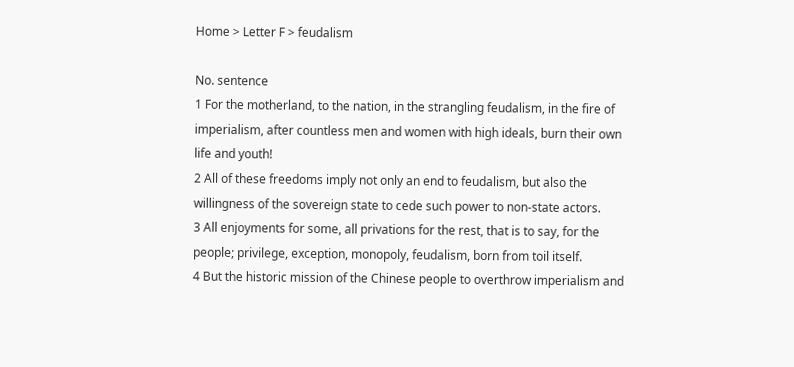Home > Letter F > feudalism

No. sentence
1 For the motherland, to the nation, in the strangling feudalism, in the fire of imperialism, after countless men and women with high ideals, burn their own life and youth!
2 All of these freedoms imply not only an end to feudalism, but also the willingness of the sovereign state to cede such power to non-state actors.
3 All enjoyments for some, all privations for the rest, that is to say, for the people; privilege, exception, monopoly, feudalism, born from toil itself.
4 But the historic mission of the Chinese people to overthrow imperialism and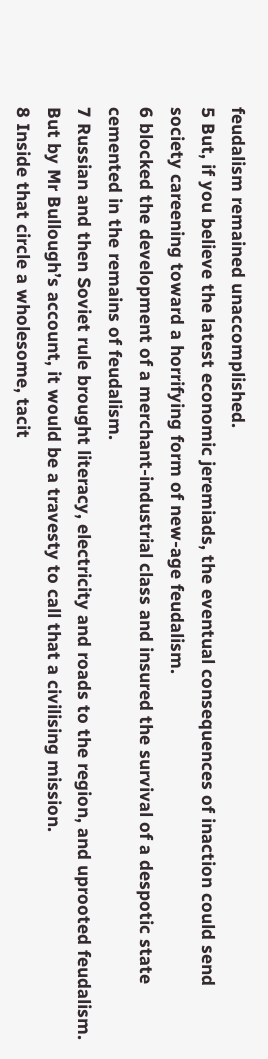feudalism remained unaccomplished.
5 But, if you believe the latest economic jeremiads, the eventual consequences of inaction could send society careening toward a horrifying form of new-age feudalism.
6 blocked the development of a merchant-industrial class and insured the survival of a despotic state cemented in the remains of feudalism.
7 Russian and then Soviet rule brought literacy, electricity and roads to the region, and uprooted feudalism. But by Mr Bullough’s account, it would be a travesty to call that a civilising mission.
8 Inside that circle a wholesome, tacit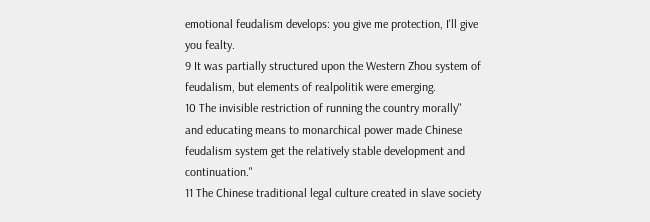emotional feudalism develops: you give me protection, I'll give you fealty.
9 It was partially structured upon the Western Zhou system of feudalism, but elements of realpolitik were emerging.
10 The invisible restriction of running the country morally" and educating means to monarchical power made Chinese feudalism system get the relatively stable development and continuation."
11 The Chinese traditional legal culture created in slave society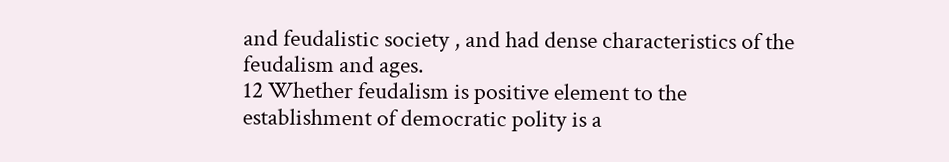and feudalistic society , and had dense characteristics of the feudalism and ages.
12 Whether feudalism is positive element to the establishment of democratic polity is a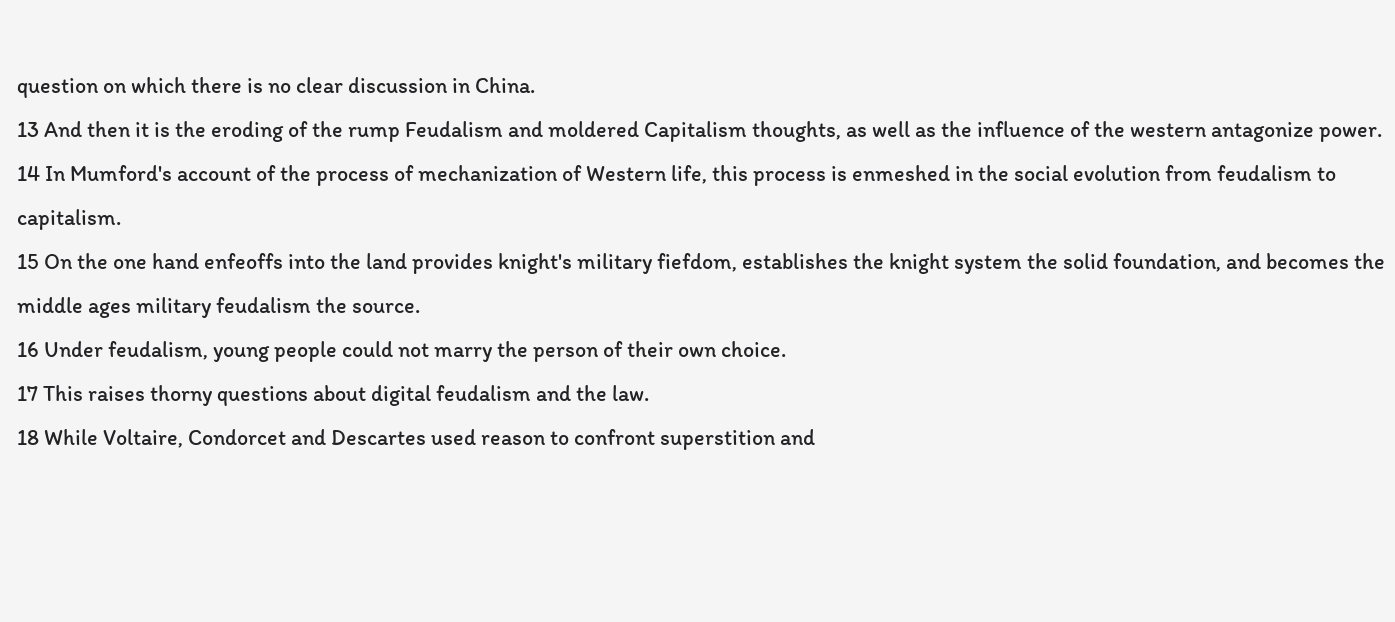question on which there is no clear discussion in China.
13 And then it is the eroding of the rump Feudalism and moldered Capitalism thoughts, as well as the influence of the western antagonize power.
14 In Mumford's account of the process of mechanization of Western life, this process is enmeshed in the social evolution from feudalism to capitalism.
15 On the one hand enfeoffs into the land provides knight's military fiefdom, establishes the knight system the solid foundation, and becomes the middle ages military feudalism the source.
16 Under feudalism, young people could not marry the person of their own choice.
17 This raises thorny questions about digital feudalism and the law.
18 While Voltaire, Condorcet and Descartes used reason to confront superstition and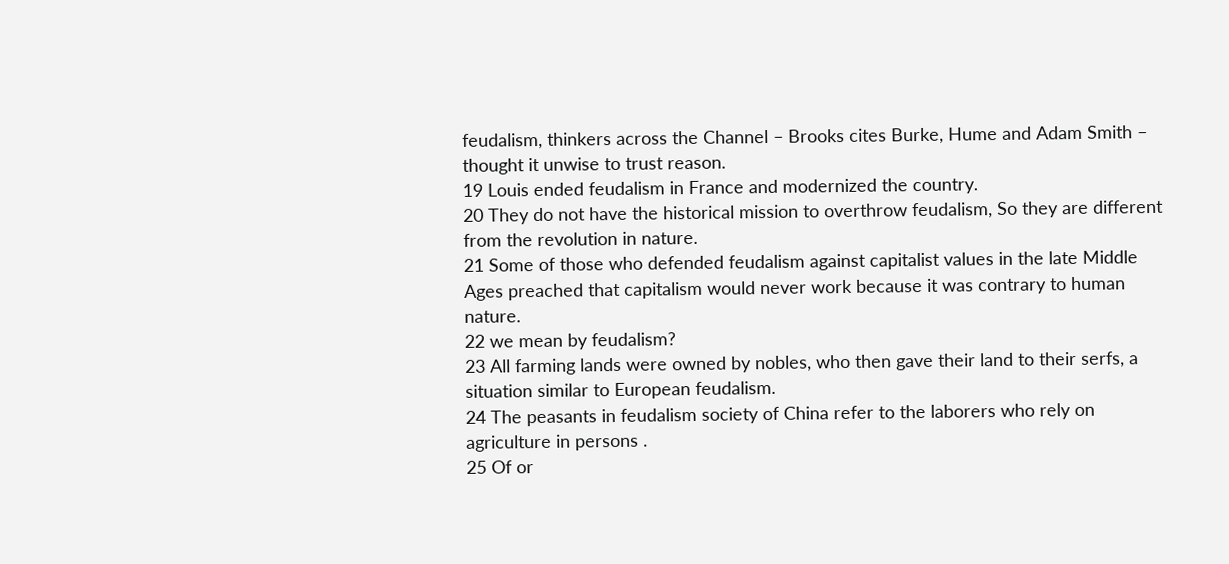feudalism, thinkers across the Channel – Brooks cites Burke, Hume and Adam Smith – thought it unwise to trust reason.
19 Louis ended feudalism in France and modernized the country.
20 They do not have the historical mission to overthrow feudalism, So they are different from the revolution in nature.
21 Some of those who defended feudalism against capitalist values in the late Middle Ages preached that capitalism would never work because it was contrary to human nature.
22 we mean by feudalism?
23 All farming lands were owned by nobles, who then gave their land to their serfs, a situation similar to European feudalism.
24 The peasants in feudalism society of China refer to the laborers who rely on agriculture in persons .
25 Of or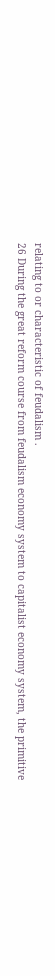relating to or characteristic of feudalism .
26 During the great reform course from feudalism economy system to capitalist economy system, the primitive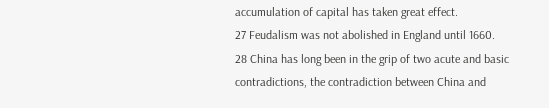accumulation of capital has taken great effect.
27 Feudalism was not abolished in England until 1660.
28 China has long been in the grip of two acute and basic contradictions, the contradiction between China and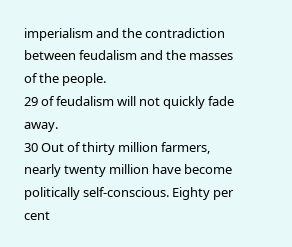imperialism and the contradiction between feudalism and the masses of the people.
29 of feudalism will not quickly fade away.
30 Out of thirty million farmers, nearly twenty million have become politically self-conscious. Eighty per cent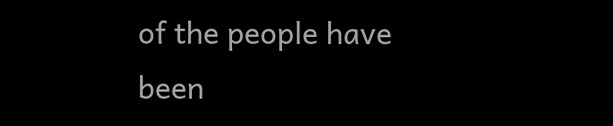of the people have been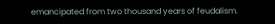emancipated from two thousand years of feudalism.